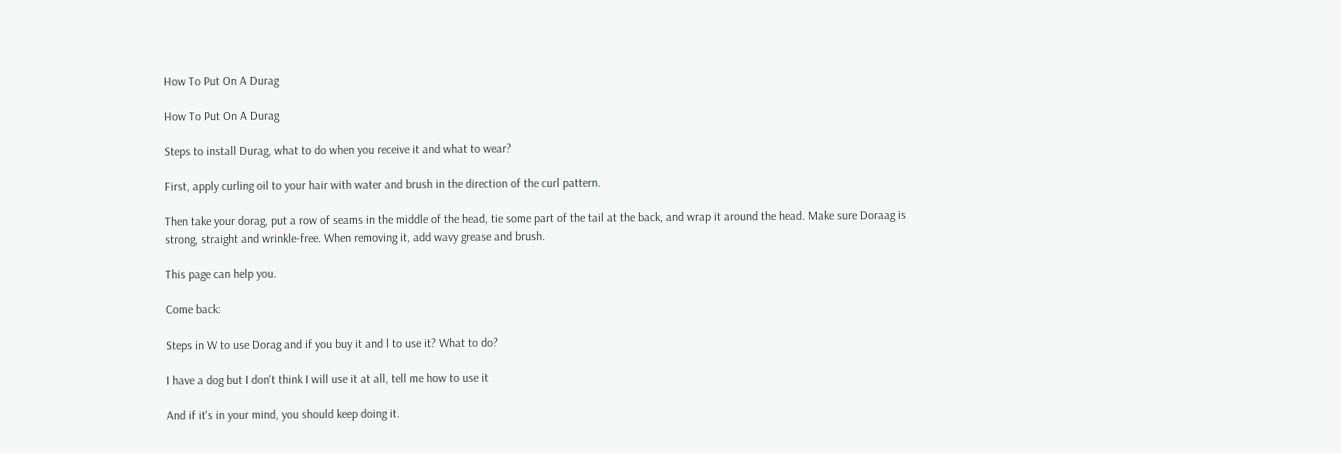How To Put On A Durag

How To Put On A Durag

Steps to install Durag, what to do when you receive it and what to wear?

First, apply curling oil to your hair with water and brush in the direction of the curl pattern.

Then take your dorag, put a row of seams in the middle of the head, tie some part of the tail at the back, and wrap it around the head. Make sure Doraag is strong, straight and wrinkle-free. When removing it, add wavy grease and brush.

This page can help you.

Come back:

Steps in W to use Dorag and if you buy it and l to use it? What to do?

I have a dog but I don't think I will use it at all, tell me how to use it

And if it's in your mind, you should keep doing it.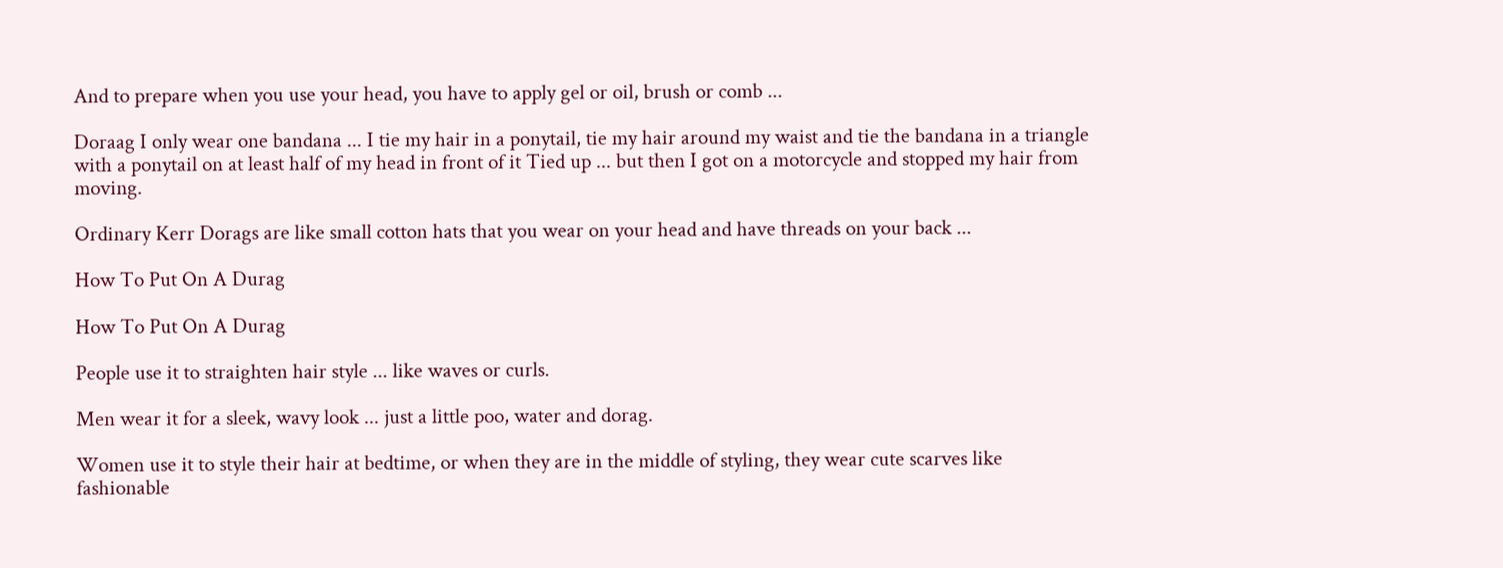And to prepare when you use your head, you have to apply gel or oil, brush or comb ...

Doraag I only wear one bandana ... I tie my hair in a ponytail, tie my hair around my waist and tie the bandana in a triangle with a ponytail on at least half of my head in front of it Tied up ... but then I got on a motorcycle and stopped my hair from moving.

Ordinary Kerr Dorags are like small cotton hats that you wear on your head and have threads on your back ...

How To Put On A Durag

How To Put On A Durag

People use it to straighten hair style ... like waves or curls.

Men wear it for a sleek, wavy look ... just a little poo, water and dorag.

Women use it to style their hair at bedtime, or when they are in the middle of styling, they wear cute scarves like fashionable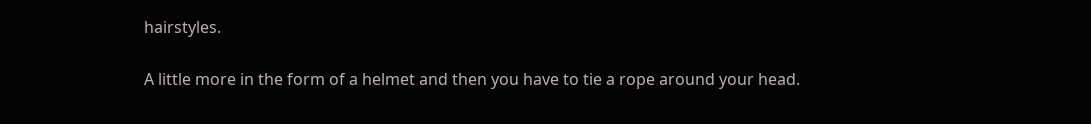hairstyles.

A little more in the form of a helmet and then you have to tie a rope around your head.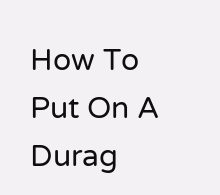How To Put On A Durag